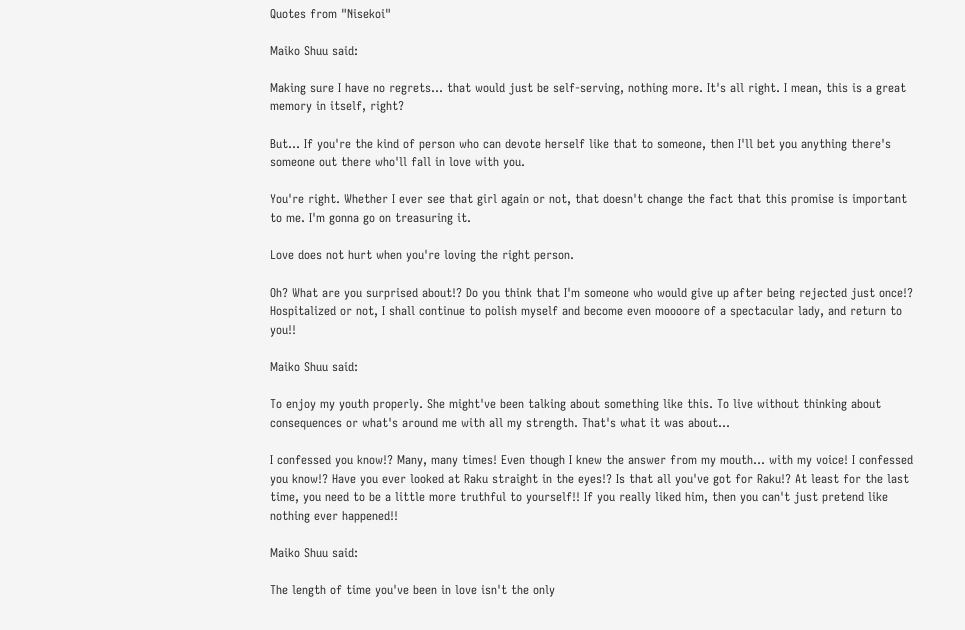Quotes from "Nisekoi"

Maiko Shuu said:

Making sure I have no regrets... that would just be self-serving, nothing more. It's all right. I mean, this is a great memory in itself, right?

But... If you're the kind of person who can devote herself like that to someone, then I'll bet you anything there's someone out there who'll fall in love with you.

You're right. Whether I ever see that girl again or not, that doesn't change the fact that this promise is important to me. I'm gonna go on treasuring it.

Love does not hurt when you're loving the right person.

Oh? What are you surprised about!? Do you think that I'm someone who would give up after being rejected just once!? Hospitalized or not, I shall continue to polish myself and become even moooore of a spectacular lady, and return to you!!

Maiko Shuu said:

To enjoy my youth properly. She might've been talking about something like this. To live without thinking about consequences or what's around me with all my strength. That's what it was about...

I confessed you know!? Many, many times! Even though I knew the answer from my mouth... with my voice! I confessed you know!? Have you ever looked at Raku straight in the eyes!? Is that all you've got for Raku!? At least for the last time, you need to be a little more truthful to yourself!! If you really liked him, then you can't just pretend like nothing ever happened!!

Maiko Shuu said:

The length of time you've been in love isn't the only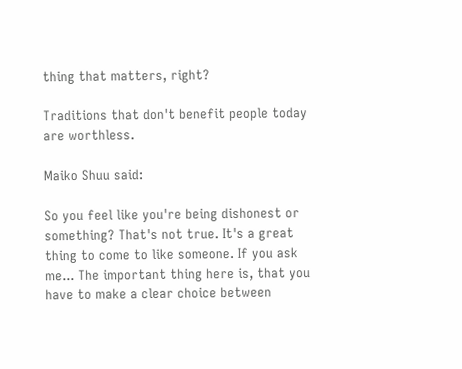thing that matters, right?

Traditions that don't benefit people today are worthless.

Maiko Shuu said:

So you feel like you're being dishonest or something? That's not true. It's a great thing to come to like someone. If you ask me... The important thing here is, that you have to make a clear choice between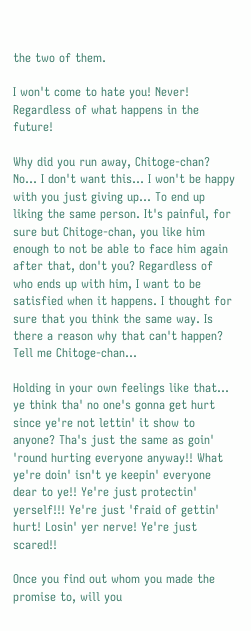the two of them.

I won't come to hate you! Never! Regardless of what happens in the future!

Why did you run away, Chitoge-chan? No... I don't want this... I won't be happy with you just giving up... To end up liking the same person. It's painful, for sure but Chitoge-chan, you like him enough to not be able to face him again after that, don't you? Regardless of who ends up with him, I want to be satisfied when it happens. I thought for sure that you think the same way. Is there a reason why that can't happen? Tell me Chitoge-chan...

Holding in your own feelings like that... ye think tha' no one's gonna get hurt since ye're not lettin' it show to anyone? Tha's just the same as goin' 'round hurting everyone anyway!! What ye're doin' isn't ye keepin' everyone dear to ye!! Ye're just protectin' yerself!!! Ye're just 'fraid of gettin' hurt! Losin' yer nerve! Ye're just scared!!

Once you find out whom you made the promise to, will you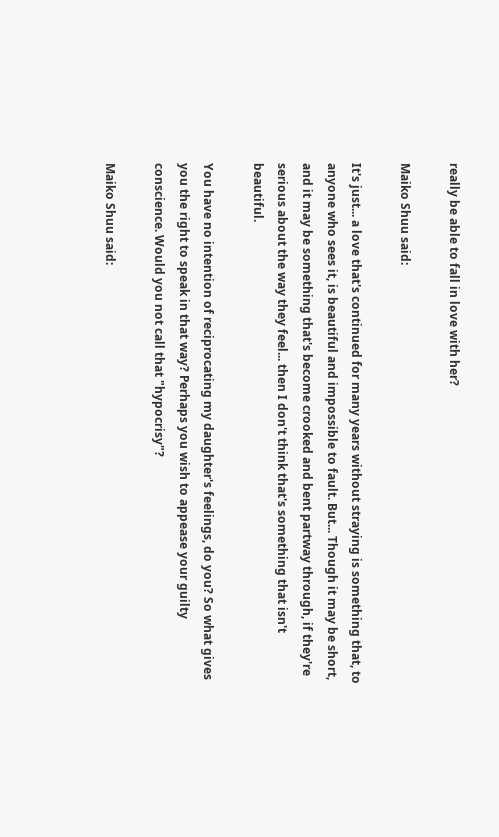really be able to fall in love with her?

Maiko Shuu said:

It's just... a love that's continued for many years without straying is something that, to anyone who sees it, is beautiful and impossible to fault. But... Though it may be short, and it may be something that's become crooked and bent partway through, if they're serious about the way they feel... then I don't think that's something that isn't beautiful.

You have no intention of reciprocating my daughter's feelings, do you? So what gives you the right to speak in that way? Perhaps you wish to appease your guilty conscience. Would you not call that "hypocrisy"?

Maiko Shuu said: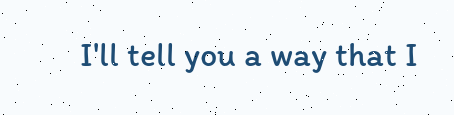I'll tell you a way that I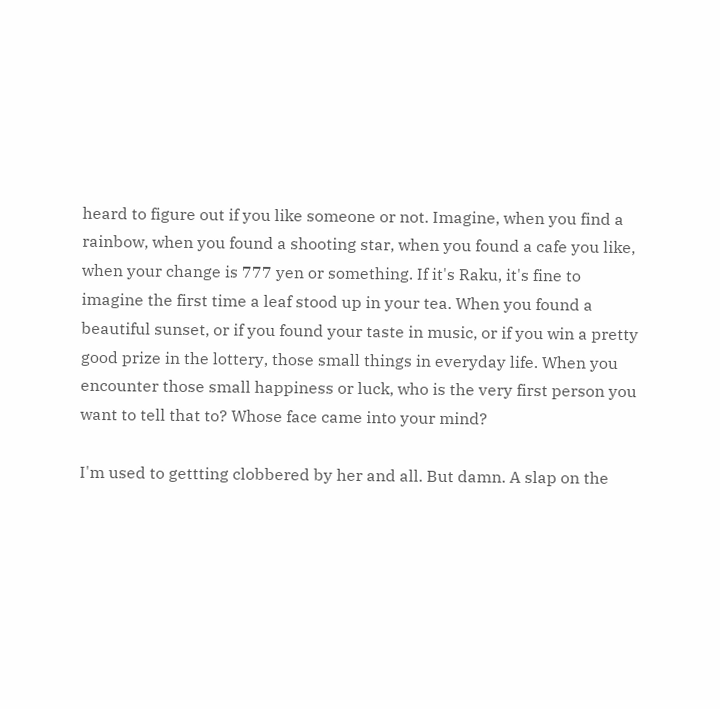heard to figure out if you like someone or not. Imagine, when you find a rainbow, when you found a shooting star, when you found a cafe you like, when your change is 777 yen or something. If it's Raku, it's fine to imagine the first time a leaf stood up in your tea. When you found a beautiful sunset, or if you found your taste in music, or if you win a pretty good prize in the lottery, those small things in everyday life. When you encounter those small happiness or luck, who is the very first person you want to tell that to? Whose face came into your mind?

I'm used to gettting clobbered by her and all. But damn. A slap on the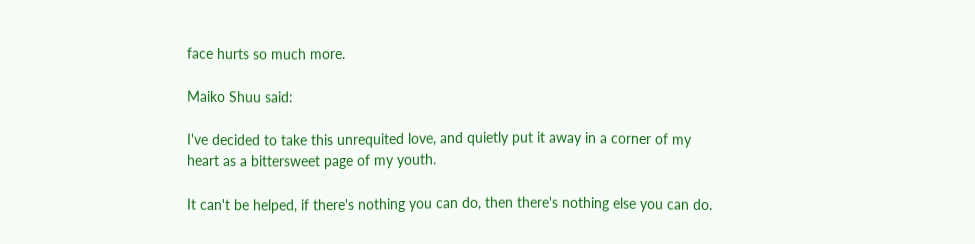face hurts so much more.

Maiko Shuu said:

I've decided to take this unrequited love, and quietly put it away in a corner of my heart as a bittersweet page of my youth.

It can't be helped, if there's nothing you can do, then there's nothing else you can do.